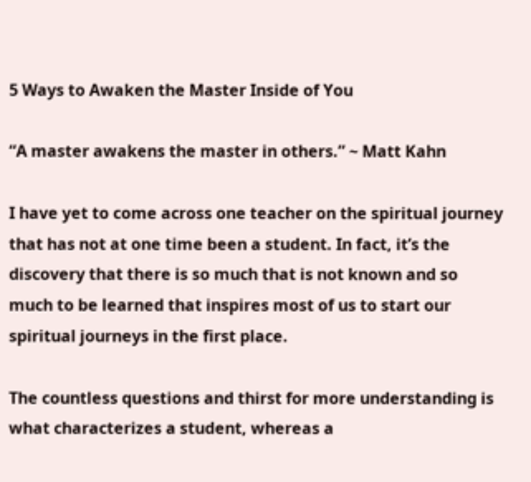5 Ways to Awaken the Master Inside of You

“A master awakens the master in others.” ~ Matt Kahn

I have yet to come across one teacher on the spiritual journey that has not at one time been a student. In fact, it’s the discovery that there is so much that is not known and so much to be learned that inspires most of us to start our spiritual journeys in the first place.

The countless questions and thirst for more understanding is what characterizes a student, whereas a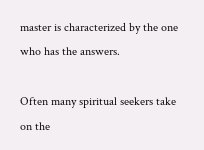master is characterized by the one who has the answers.

Often many spiritual seekers take on the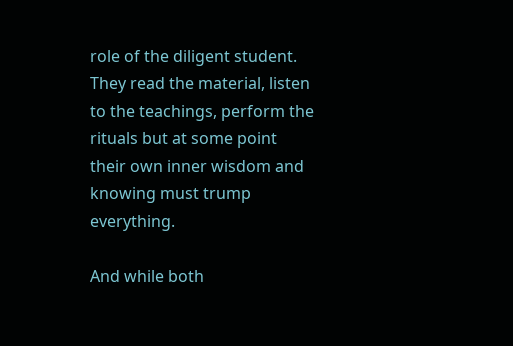role of the diligent student. They read the material, listen to the teachings, perform the rituals but at some point their own inner wisdom and knowing must trump everything.

And while both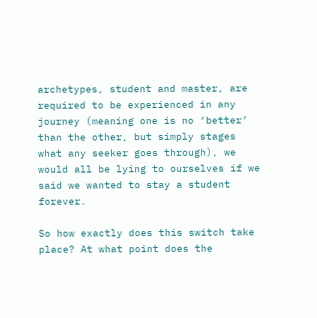archetypes, student and master, are required to be experienced in any journey (meaning one is no ‘better’ than the other, but simply stages what any seeker goes through), we would all be lying to ourselves if we said we wanted to stay a student forever.

So how exactly does this switch take place? At what point does the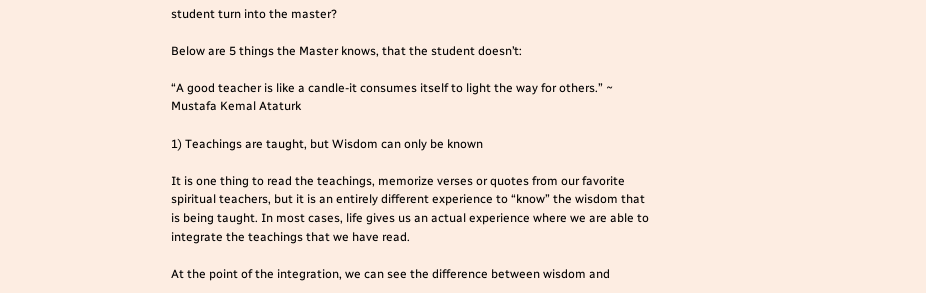student turn into the master?

Below are 5 things the Master knows, that the student doesn’t:

“A good teacher is like a candle-it consumes itself to light the way for others.” ~ Mustafa Kemal Ataturk

1) Teachings are taught, but Wisdom can only be known

It is one thing to read the teachings, memorize verses or quotes from our favorite spiritual teachers, but it is an entirely different experience to “know” the wisdom that is being taught. In most cases, life gives us an actual experience where we are able to integrate the teachings that we have read.

At the point of the integration, we can see the difference between wisdom and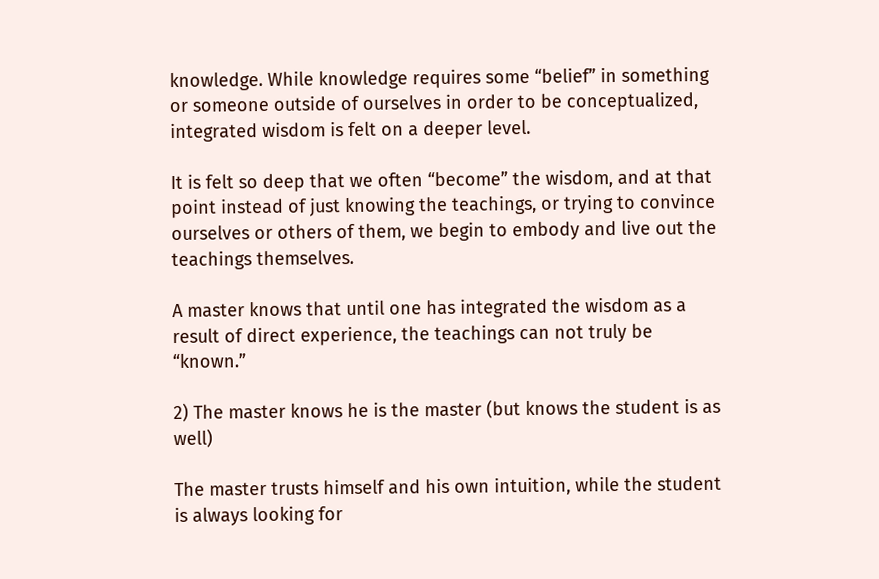knowledge. While knowledge requires some “belief” in something or someone outside of ourselves in order to be conceptualized, integrated wisdom is felt on a deeper level.

It is felt so deep that we often “become” the wisdom, and at that point instead of just knowing the teachings, or trying to convince ourselves or others of them, we begin to embody and live out the teachings themselves.

A master knows that until one has integrated the wisdom as a result of direct experience, the teachings can not truly be “known.”

2) The master knows he is the master (but knows the student is as well)

The master trusts himself and his own intuition, while the student is always looking for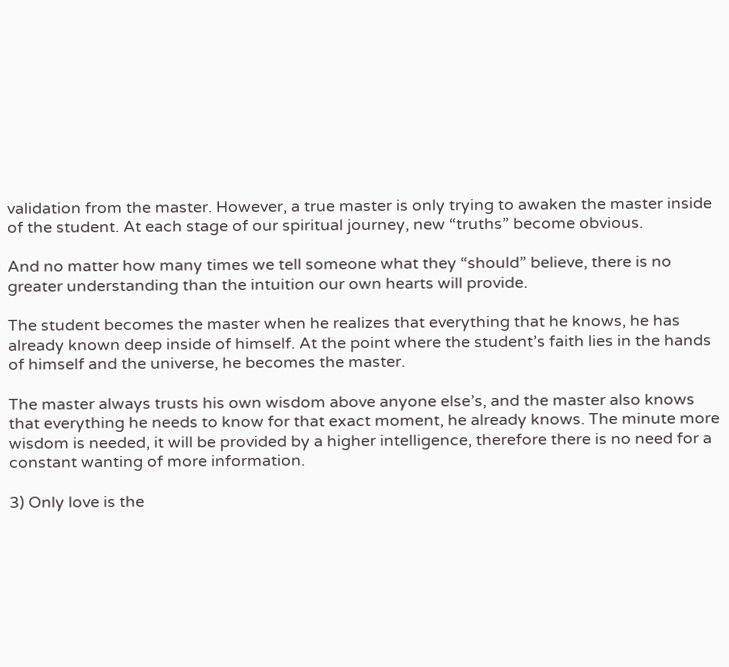validation from the master. However, a true master is only trying to awaken the master inside of the student. At each stage of our spiritual journey, new “truths” become obvious.

And no matter how many times we tell someone what they “should” believe, there is no greater understanding than the intuition our own hearts will provide.

The student becomes the master when he realizes that everything that he knows, he has already known deep inside of himself. At the point where the student’s faith lies in the hands of himself and the universe, he becomes the master.

The master always trusts his own wisdom above anyone else’s, and the master also knows that everything he needs to know for that exact moment, he already knows. The minute more wisdom is needed, it will be provided by a higher intelligence, therefore there is no need for a constant wanting of more information.

3) Only love is the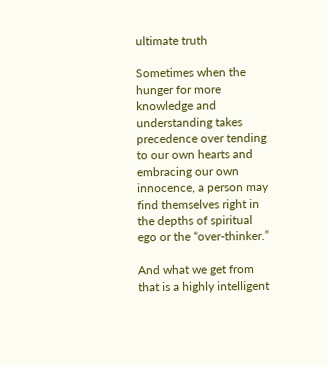ultimate truth

Sometimes when the hunger for more knowledge and understanding takes precedence over tending to our own hearts and embracing our own innocence, a person may find themselves right in the depths of spiritual ego or the “over-thinker.”

And what we get from that is a highly intelligent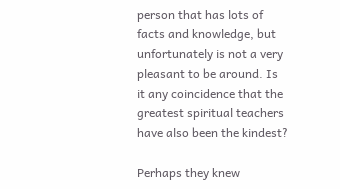person that has lots of facts and knowledge, but unfortunately is not a very pleasant to be around. Is it any coincidence that the greatest spiritual teachers have also been the kindest?

Perhaps they knew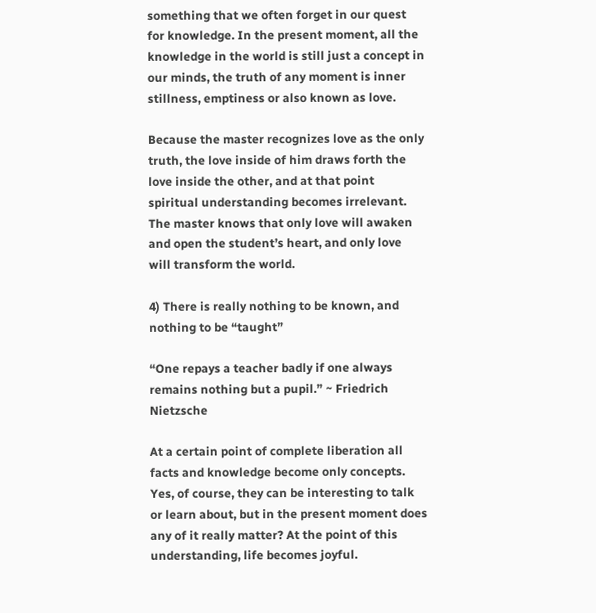something that we often forget in our quest for knowledge. In the present moment, all the knowledge in the world is still just a concept in our minds, the truth of any moment is inner stillness, emptiness or also known as love.

Because the master recognizes love as the only truth, the love inside of him draws forth the love inside the other, and at that point spiritual understanding becomes irrelevant. The master knows that only love will awaken and open the student’s heart, and only love will transform the world.

4) There is really nothing to be known, and nothing to be “taught”

“One repays a teacher badly if one always remains nothing but a pupil.” ~ Friedrich Nietzsche

At a certain point of complete liberation all facts and knowledge become only concepts. Yes, of course, they can be interesting to talk or learn about, but in the present moment does any of it really matter? At the point of this understanding, life becomes joyful.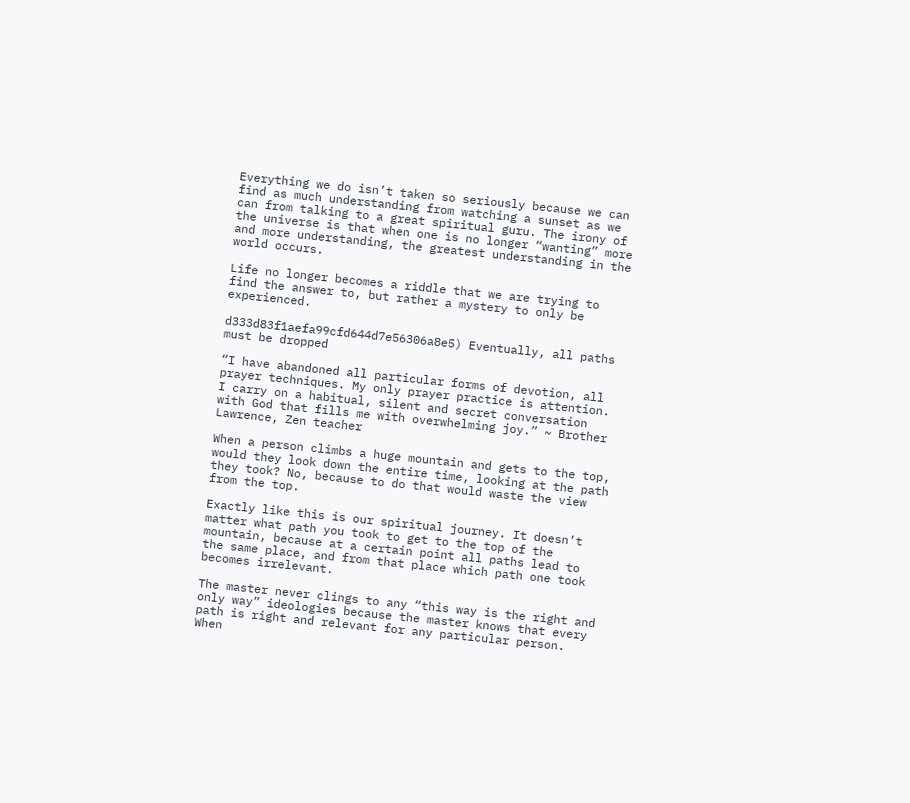Everything we do isn’t taken so seriously because we can find as much understanding from watching a sunset as we can from talking to a great spiritual guru. The irony of the universe is that when one is no longer “wanting” more and more understanding, the greatest understanding in the world occurs.

Life no longer becomes a riddle that we are trying to find the answer to, but rather a mystery to only be experienced.

d333d83f1aefa99cfd644d7e56306a8e5) Eventually, all paths must be dropped

“I have abandoned all particular forms of devotion, all prayer techniques. My only prayer practice is attention. I carry on a habitual, silent and secret conversation with God that fills me with overwhelming joy.” ~ Brother Lawrence, Zen teacher

When a person climbs a huge mountain and gets to the top, would they look down the entire time, looking at the path they took? No, because to do that would waste the view from the top.

Exactly like this is our spiritual journey. It doesn’t matter what path you took to get to the top of the mountain, because at a certain point all paths lead to the same place, and from that place which path one took becomes irrelevant.

The master never clings to any “this way is the right and only way” ideologies because the master knows that every path is right and relevant for any particular person. When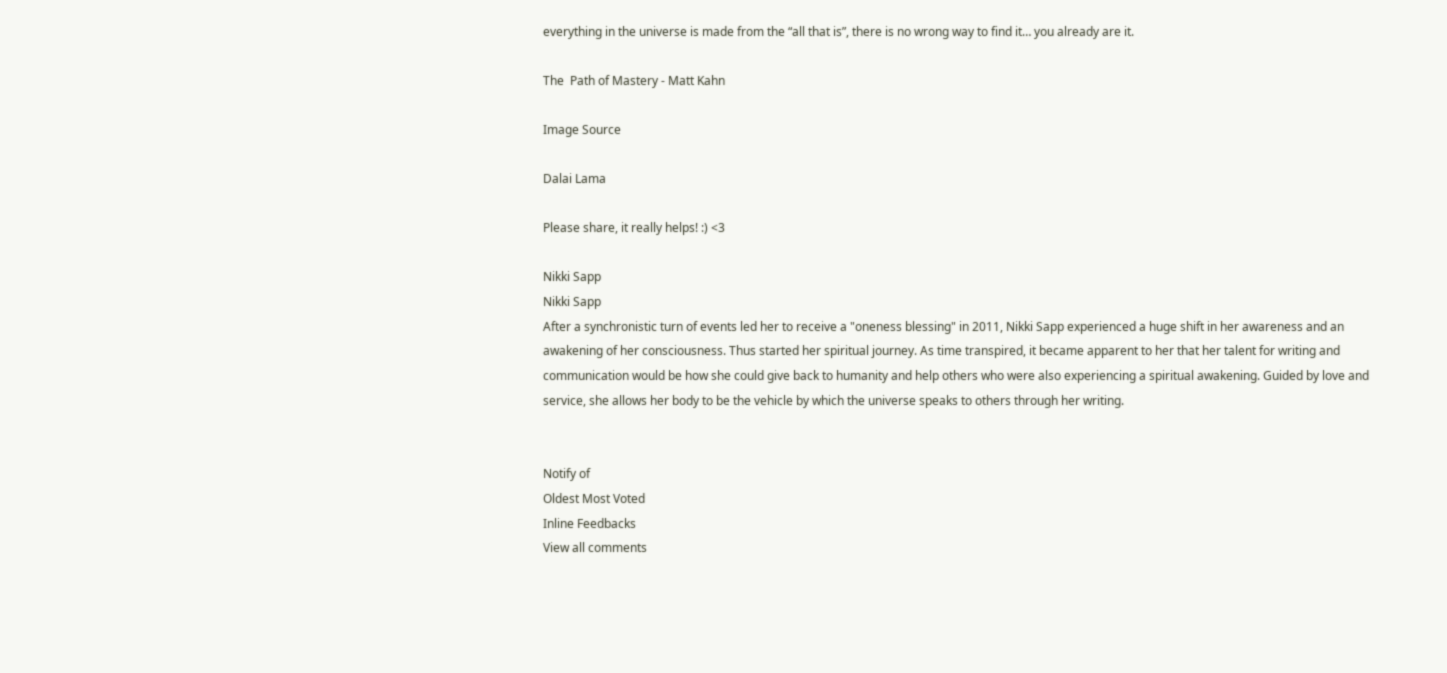everything in the universe is made from the “all that is”, there is no wrong way to find it… you already are it.

The  Path of Mastery - Matt Kahn

Image Source

Dalai Lama

Please share, it really helps! :) <3

Nikki Sapp
Nikki Sapp
After a synchronistic turn of events led her to receive a "oneness blessing" in 2011, Nikki Sapp experienced a huge shift in her awareness and an awakening of her consciousness. Thus started her spiritual journey. As time transpired, it became apparent to her that her talent for writing and communication would be how she could give back to humanity and help others who were also experiencing a spiritual awakening. Guided by love and service, she allows her body to be the vehicle by which the universe speaks to others through her writing.


Notify of
Oldest Most Voted
Inline Feedbacks
View all comments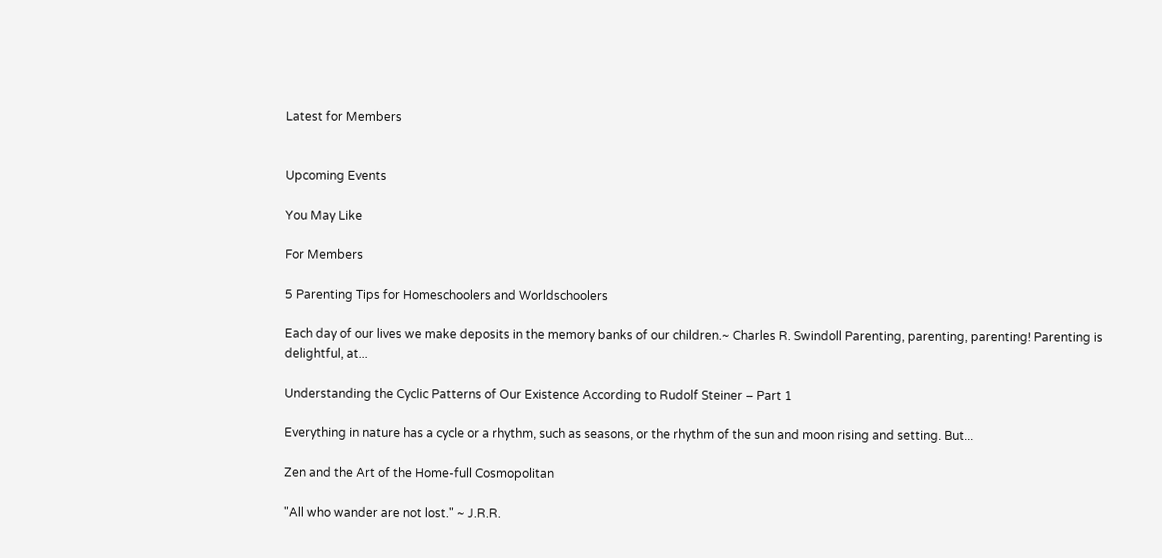Latest for Members


Upcoming Events

You May Like

For Members

5 Parenting Tips for Homeschoolers and Worldschoolers

Each day of our lives we make deposits in the memory banks of our children.~ Charles R. Swindoll Parenting, parenting, parenting! Parenting is delightful, at...

Understanding the Cyclic Patterns of Our Existence According to Rudolf Steiner – Part 1

Everything in nature has a cycle or a rhythm, such as seasons, or the rhythm of the sun and moon rising and setting. But...

Zen and the Art of the Home-full Cosmopolitan

"All who wander are not lost." ~ J.R.R.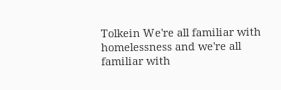Tolkein We're all familiar with homelessness and we're all familiar with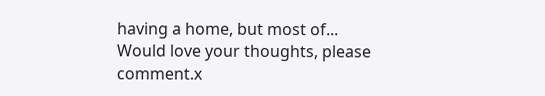having a home, but most of...
Would love your thoughts, please comment.x